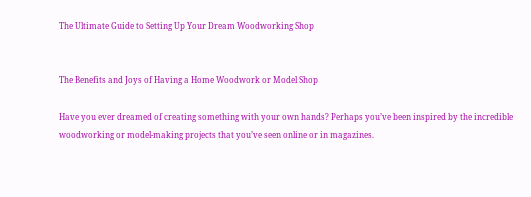The Ultimate Guide to Setting Up Your Dream Woodworking Shop


The Benefits and Joys of Having a Home Woodwork or Model Shop

Have you ever dreamed of creating something with your own hands? Perhaps you’ve been inspired by the incredible woodworking or model-making projects that you’ve seen online or in magazines.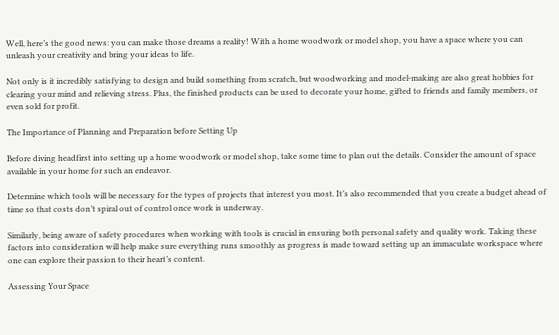Well, here’s the good news: you can make those dreams a reality! With a home woodwork or model shop, you have a space where you can unleash your creativity and bring your ideas to life.

Not only is it incredibly satisfying to design and build something from scratch, but woodworking and model-making are also great hobbies for clearing your mind and relieving stress. Plus, the finished products can be used to decorate your home, gifted to friends and family members, or even sold for profit.

The Importance of Planning and Preparation before Setting Up

Before diving headfirst into setting up a home woodwork or model shop, take some time to plan out the details. Consider the amount of space available in your home for such an endeavor.

Determine which tools will be necessary for the types of projects that interest you most. It’s also recommended that you create a budget ahead of time so that costs don’t spiral out of control once work is underway.

Similarly, being aware of safety procedures when working with tools is crucial in ensuring both personal safety and quality work. Taking these factors into consideration will help make sure everything runs smoothly as progress is made toward setting up an immaculate workspace where one can explore their passion to their heart’s content.

Assessing Your Space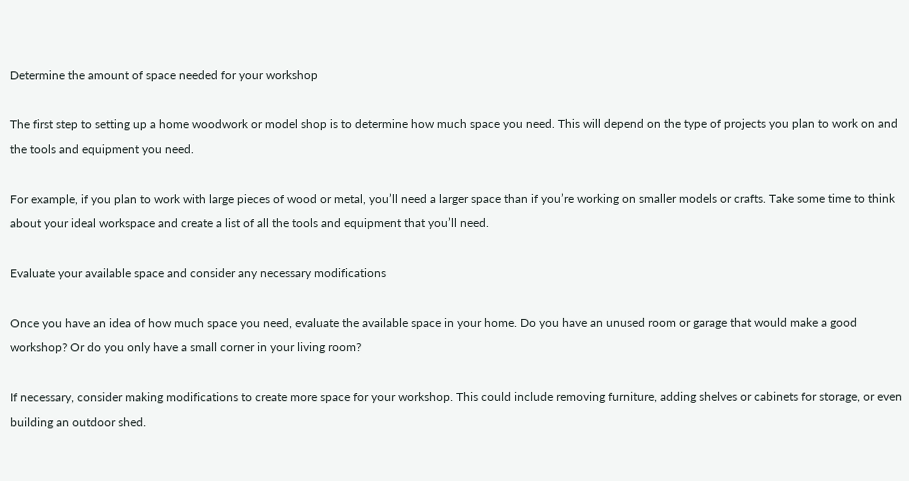Determine the amount of space needed for your workshop

The first step to setting up a home woodwork or model shop is to determine how much space you need. This will depend on the type of projects you plan to work on and the tools and equipment you need.

For example, if you plan to work with large pieces of wood or metal, you’ll need a larger space than if you’re working on smaller models or crafts. Take some time to think about your ideal workspace and create a list of all the tools and equipment that you’ll need.

Evaluate your available space and consider any necessary modifications

Once you have an idea of how much space you need, evaluate the available space in your home. Do you have an unused room or garage that would make a good workshop? Or do you only have a small corner in your living room?

If necessary, consider making modifications to create more space for your workshop. This could include removing furniture, adding shelves or cabinets for storage, or even building an outdoor shed.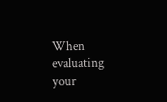When evaluating your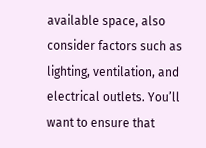available space, also consider factors such as lighting, ventilation, and electrical outlets. You’ll want to ensure that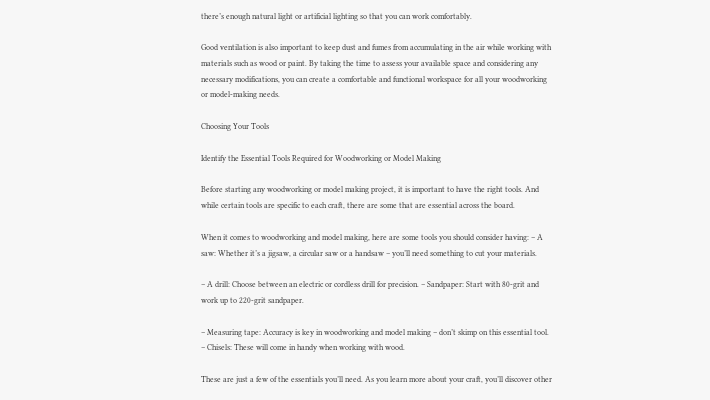there’s enough natural light or artificial lighting so that you can work comfortably.

Good ventilation is also important to keep dust and fumes from accumulating in the air while working with materials such as wood or paint. By taking the time to assess your available space and considering any necessary modifications, you can create a comfortable and functional workspace for all your woodworking or model-making needs.

Choosing Your Tools

Identify the Essential Tools Required for Woodworking or Model Making

Before starting any woodworking or model making project, it is important to have the right tools. And while certain tools are specific to each craft, there are some that are essential across the board.

When it comes to woodworking and model making, here are some tools you should consider having: – A saw: Whether it’s a jigsaw, a circular saw or a handsaw – you’ll need something to cut your materials.

– A drill: Choose between an electric or cordless drill for precision. – Sandpaper: Start with 80-grit and work up to 220-grit sandpaper.

– Measuring tape: Accuracy is key in woodworking and model making – don’t skimp on this essential tool. – Chisels: These will come in handy when working with wood.

These are just a few of the essentials you’ll need. As you learn more about your craft, you’ll discover other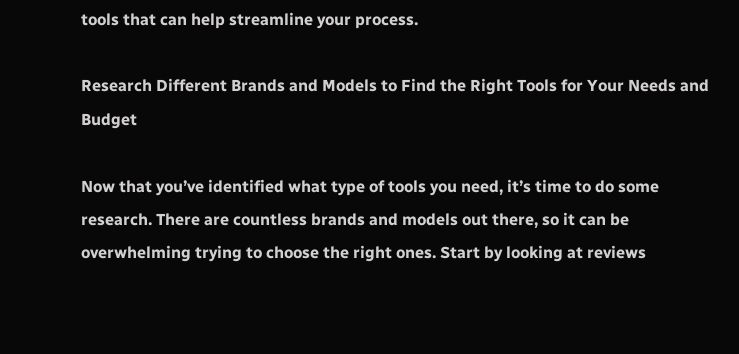tools that can help streamline your process.

Research Different Brands and Models to Find the Right Tools for Your Needs and Budget

Now that you’ve identified what type of tools you need, it’s time to do some research. There are countless brands and models out there, so it can be overwhelming trying to choose the right ones. Start by looking at reviews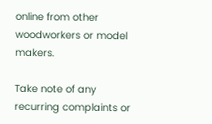online from other woodworkers or model makers.

Take note of any recurring complaints or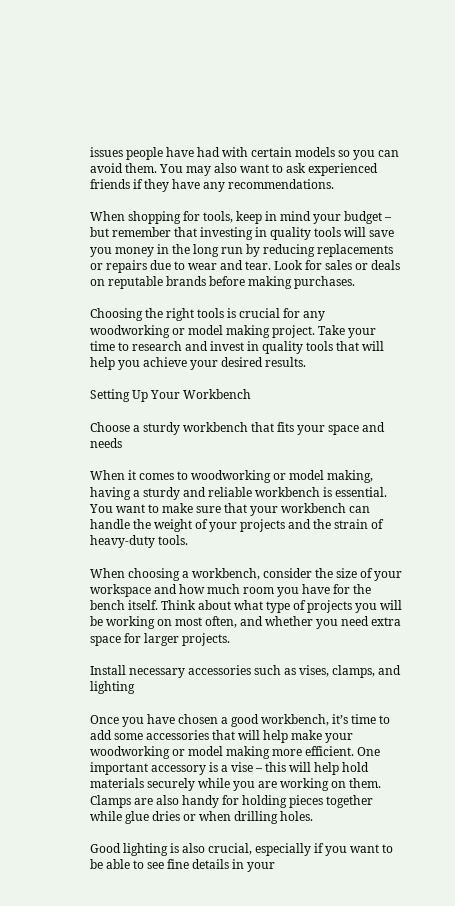issues people have had with certain models so you can avoid them. You may also want to ask experienced friends if they have any recommendations.

When shopping for tools, keep in mind your budget – but remember that investing in quality tools will save you money in the long run by reducing replacements or repairs due to wear and tear. Look for sales or deals on reputable brands before making purchases.

Choosing the right tools is crucial for any woodworking or model making project. Take your time to research and invest in quality tools that will help you achieve your desired results.

Setting Up Your Workbench

Choose a sturdy workbench that fits your space and needs

When it comes to woodworking or model making, having a sturdy and reliable workbench is essential. You want to make sure that your workbench can handle the weight of your projects and the strain of heavy-duty tools.

When choosing a workbench, consider the size of your workspace and how much room you have for the bench itself. Think about what type of projects you will be working on most often, and whether you need extra space for larger projects.

Install necessary accessories such as vises, clamps, and lighting

Once you have chosen a good workbench, it’s time to add some accessories that will help make your woodworking or model making more efficient. One important accessory is a vise – this will help hold materials securely while you are working on them. Clamps are also handy for holding pieces together while glue dries or when drilling holes.

Good lighting is also crucial, especially if you want to be able to see fine details in your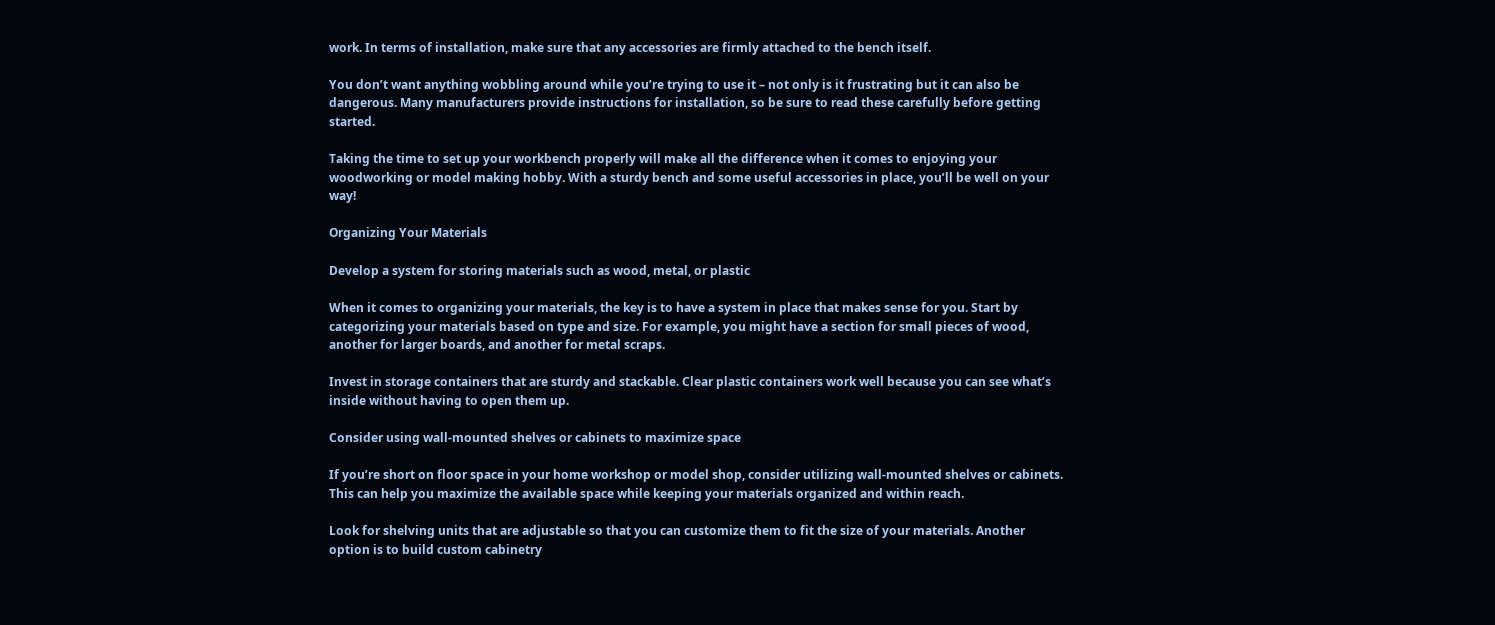work. In terms of installation, make sure that any accessories are firmly attached to the bench itself.

You don’t want anything wobbling around while you’re trying to use it – not only is it frustrating but it can also be dangerous. Many manufacturers provide instructions for installation, so be sure to read these carefully before getting started.

Taking the time to set up your workbench properly will make all the difference when it comes to enjoying your woodworking or model making hobby. With a sturdy bench and some useful accessories in place, you’ll be well on your way!

Organizing Your Materials

Develop a system for storing materials such as wood, metal, or plastic

When it comes to organizing your materials, the key is to have a system in place that makes sense for you. Start by categorizing your materials based on type and size. For example, you might have a section for small pieces of wood, another for larger boards, and another for metal scraps.

Invest in storage containers that are sturdy and stackable. Clear plastic containers work well because you can see what’s inside without having to open them up.

Consider using wall-mounted shelves or cabinets to maximize space

If you’re short on floor space in your home workshop or model shop, consider utilizing wall-mounted shelves or cabinets. This can help you maximize the available space while keeping your materials organized and within reach.

Look for shelving units that are adjustable so that you can customize them to fit the size of your materials. Another option is to build custom cabinetry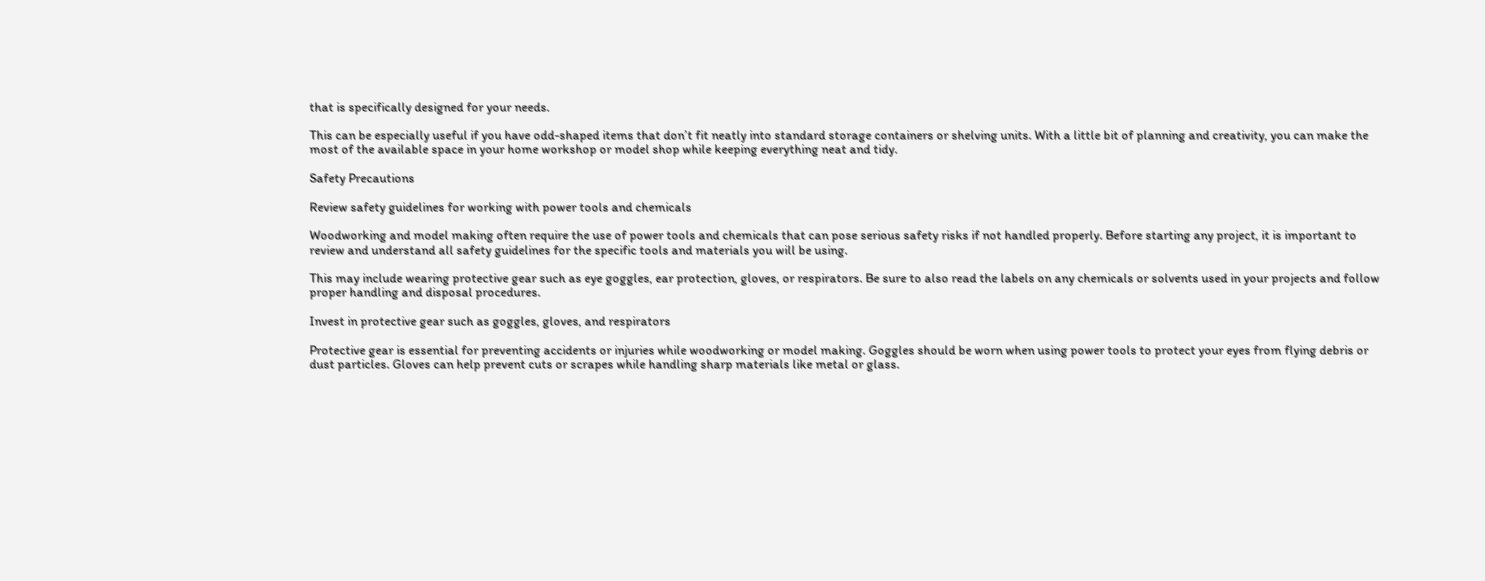that is specifically designed for your needs.

This can be especially useful if you have odd-shaped items that don’t fit neatly into standard storage containers or shelving units. With a little bit of planning and creativity, you can make the most of the available space in your home workshop or model shop while keeping everything neat and tidy.

Safety Precautions

Review safety guidelines for working with power tools and chemicals

Woodworking and model making often require the use of power tools and chemicals that can pose serious safety risks if not handled properly. Before starting any project, it is important to review and understand all safety guidelines for the specific tools and materials you will be using.

This may include wearing protective gear such as eye goggles, ear protection, gloves, or respirators. Be sure to also read the labels on any chemicals or solvents used in your projects and follow proper handling and disposal procedures.

Invest in protective gear such as goggles, gloves, and respirators

Protective gear is essential for preventing accidents or injuries while woodworking or model making. Goggles should be worn when using power tools to protect your eyes from flying debris or dust particles. Gloves can help prevent cuts or scrapes while handling sharp materials like metal or glass.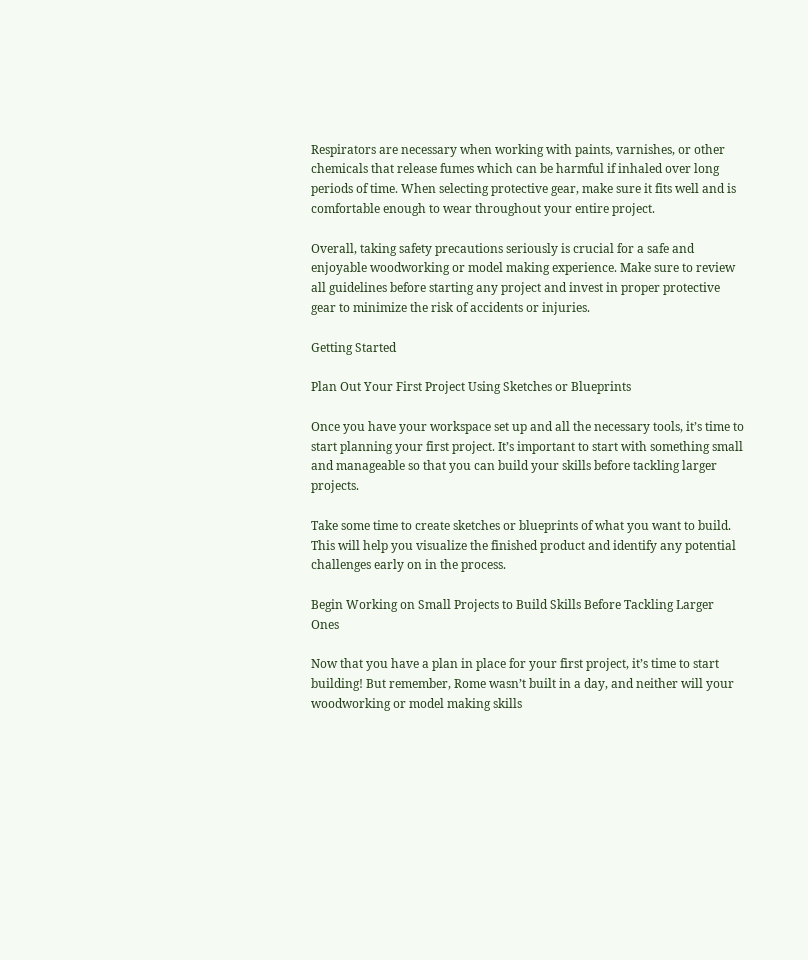Respirators are necessary when working with paints, varnishes, or other chemicals that release fumes which can be harmful if inhaled over long periods of time. When selecting protective gear, make sure it fits well and is comfortable enough to wear throughout your entire project.

Overall, taking safety precautions seriously is crucial for a safe and enjoyable woodworking or model making experience. Make sure to review all guidelines before starting any project and invest in proper protective gear to minimize the risk of accidents or injuries.

Getting Started

Plan Out Your First Project Using Sketches or Blueprints

Once you have your workspace set up and all the necessary tools, it’s time to start planning your first project. It’s important to start with something small and manageable so that you can build your skills before tackling larger projects.

Take some time to create sketches or blueprints of what you want to build. This will help you visualize the finished product and identify any potential challenges early on in the process.

Begin Working on Small Projects to Build Skills Before Tackling Larger Ones

Now that you have a plan in place for your first project, it’s time to start building! But remember, Rome wasn’t built in a day, and neither will your woodworking or model making skills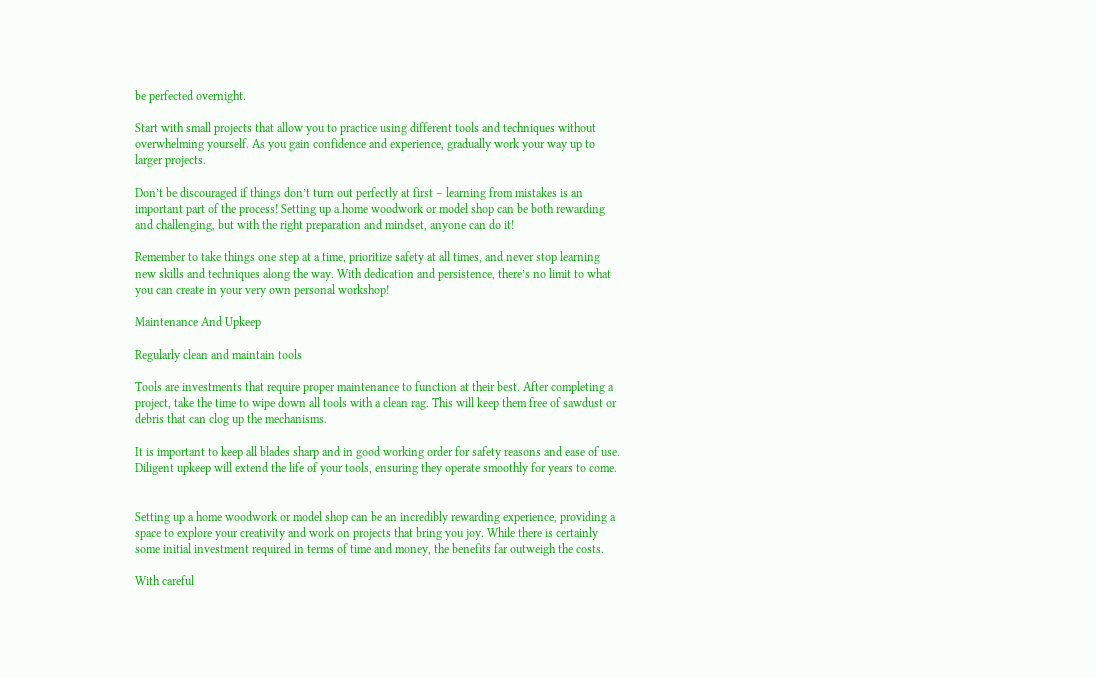be perfected overnight.

Start with small projects that allow you to practice using different tools and techniques without overwhelming yourself. As you gain confidence and experience, gradually work your way up to larger projects.

Don’t be discouraged if things don’t turn out perfectly at first – learning from mistakes is an important part of the process! Setting up a home woodwork or model shop can be both rewarding and challenging, but with the right preparation and mindset, anyone can do it!

Remember to take things one step at a time, prioritize safety at all times, and never stop learning new skills and techniques along the way. With dedication and persistence, there’s no limit to what you can create in your very own personal workshop!

Maintenance And Upkeep

Regularly clean and maintain tools

Tools are investments that require proper maintenance to function at their best. After completing a project, take the time to wipe down all tools with a clean rag. This will keep them free of sawdust or debris that can clog up the mechanisms.

It is important to keep all blades sharp and in good working order for safety reasons and ease of use. Diligent upkeep will extend the life of your tools, ensuring they operate smoothly for years to come.


Setting up a home woodwork or model shop can be an incredibly rewarding experience, providing a space to explore your creativity and work on projects that bring you joy. While there is certainly some initial investment required in terms of time and money, the benefits far outweigh the costs.

With careful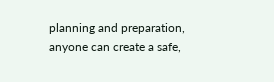planning and preparation, anyone can create a safe,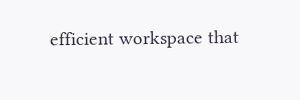efficient workspace that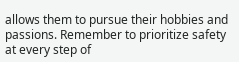allows them to pursue their hobbies and passions. Remember to prioritize safety at every step of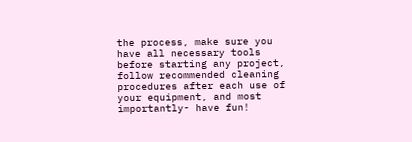the process, make sure you have all necessary tools before starting any project, follow recommended cleaning procedures after each use of your equipment, and most importantly- have fun!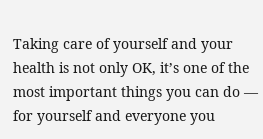Taking care of yourself and your health is not only OK, it’s one of the most important things you can do — for yourself and everyone you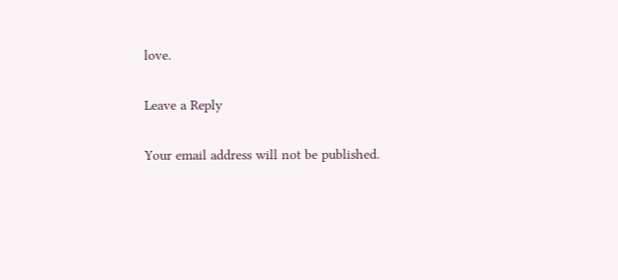love.

Leave a Reply

Your email address will not be published.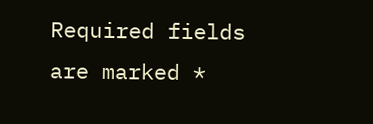Required fields are marked *